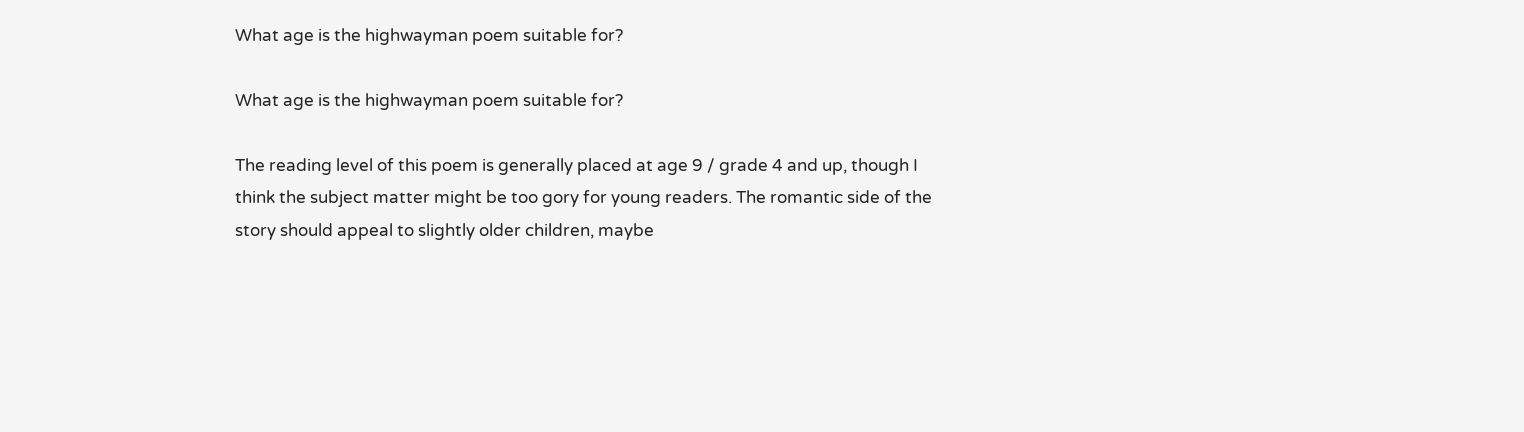What age is the highwayman poem suitable for?

What age is the highwayman poem suitable for?

The reading level of this poem is generally placed at age 9 / grade 4 and up, though I think the subject matter might be too gory for young readers. The romantic side of the story should appeal to slightly older children, maybe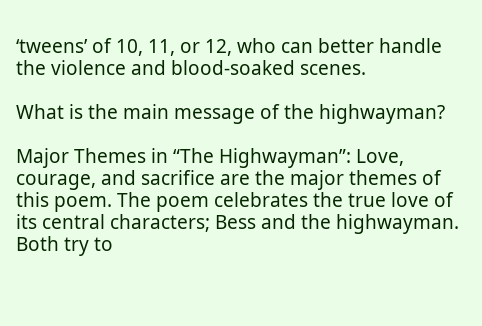‘tweens’ of 10, 11, or 12, who can better handle the violence and blood-soaked scenes.

What is the main message of the highwayman?

Major Themes in “The Highwayman”: Love, courage, and sacrifice are the major themes of this poem. The poem celebrates the true love of its central characters; Bess and the highwayman. Both try to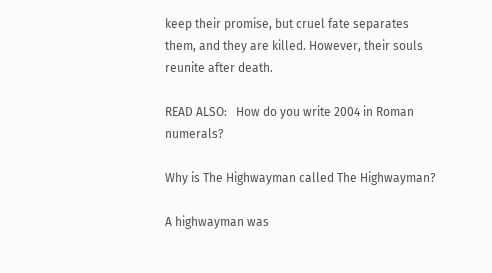keep their promise, but cruel fate separates them, and they are killed. However, their souls reunite after death.

READ ALSO:   How do you write 2004 in Roman numerals?

Why is The Highwayman called The Highwayman?

A highwayman was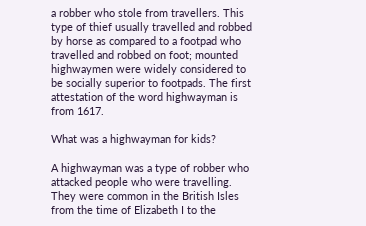a robber who stole from travellers. This type of thief usually travelled and robbed by horse as compared to a footpad who travelled and robbed on foot; mounted highwaymen were widely considered to be socially superior to footpads. The first attestation of the word highwayman is from 1617.

What was a highwayman for kids?

A highwayman was a type of robber who attacked people who were travelling. They were common in the British Isles from the time of Elizabeth I to the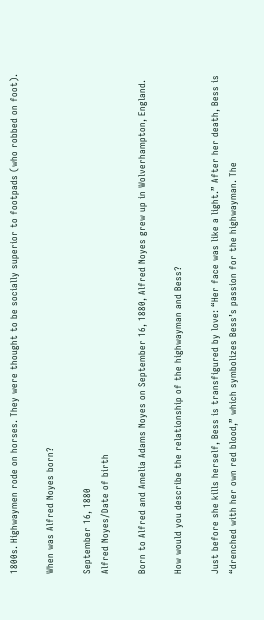1800s. Highwaymen rode on horses. They were thought to be socially superior to footpads (who robbed on foot).

When was Alfred Noyes born?

September 16, 1880
Alfred Noyes/Date of birth

Born to Alfred and Amelia Adams Noyes on September 16, 1880, Alfred Noyes grew up in Wolverhampton, England.

How would you describe the relationship of the highwayman and Bess?

Just before she kills herself, Bess is transfigured by love: “Her face was like a light.” After her death, Bess is “drenched with her own red blood,” which symbolizes Bess’s passion for the highwayman. The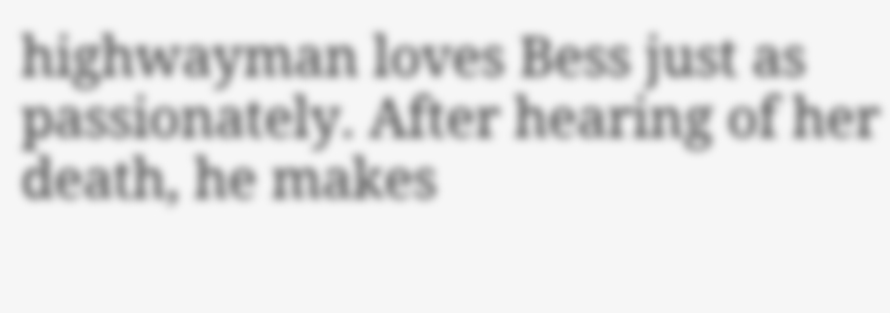highwayman loves Bess just as passionately. After hearing of her death, he makes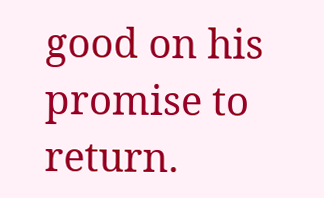good on his promise to return.